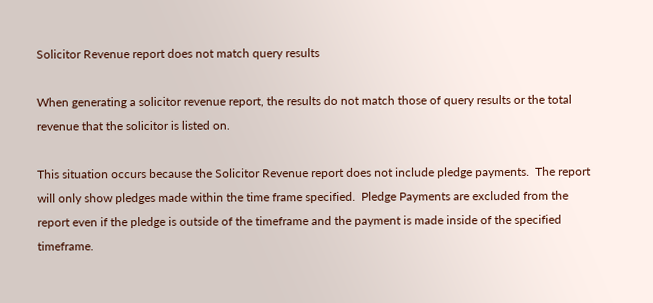Solicitor Revenue report does not match query results

When generating a solicitor revenue report, the results do not match those of query results or the total revenue that the solicitor is listed on.

This situation occurs because the Solicitor Revenue report does not include pledge payments.  The report will only show pledges made within the time frame specified.  Pledge Payments are excluded from the report even if the pledge is outside of the timeframe and the payment is made inside of the specified timeframe.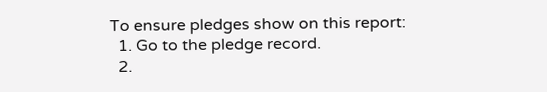To ensure pledges show on this report:
  1. Go to the pledge record.
  2.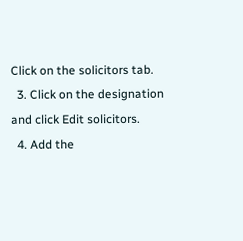Click on the solicitors tab.
  3. Click on the designation and click Edit solicitors.
  4. Add the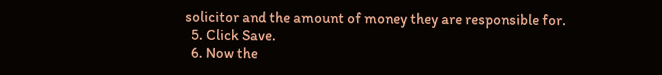solicitor and the amount of money they are responsible for.
  5. Click Save.
  6. Now the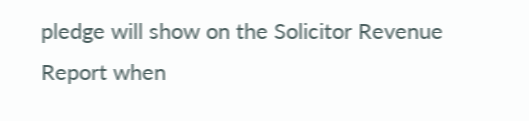pledge will show on the Solicitor Revenue Report when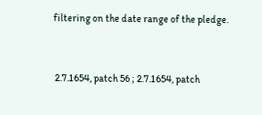filtering on the date range of the pledge.


 2.7.1654, patch 56 ; 2.7.1654, patch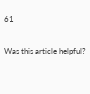61

Was this article helpful?